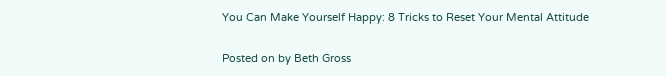You Can Make Yourself Happy: 8 Tricks to Reset Your Mental Attitude

Posted on by Beth Gross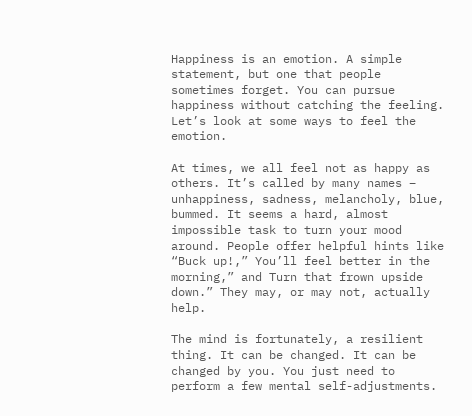Happiness is an emotion. A simple statement, but one that people sometimes forget. You can pursue happiness without catching the feeling. Let’s look at some ways to feel the emotion.

At times, we all feel not as happy as others. It’s called by many names – unhappiness, sadness, melancholy, blue, bummed. It seems a hard, almost impossible task to turn your mood around. People offer helpful hints like “Buck up!,” You’ll feel better in the morning,” and Turn that frown upside down.” They may, or may not, actually help.

The mind is fortunately, a resilient thing. It can be changed. It can be changed by you. You just need to perform a few mental self-adjustments.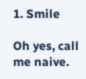1. Smile

Oh yes, call me naive.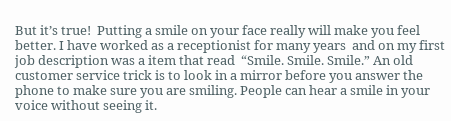But it’s true!  Putting a smile on your face really will make you feel better. I have worked as a receptionist for many years  and on my first job description was a item that read  “Smile. Smile. Smile.” An old customer service trick is to look in a mirror before you answer the phone to make sure you are smiling. People can hear a smile in your voice without seeing it.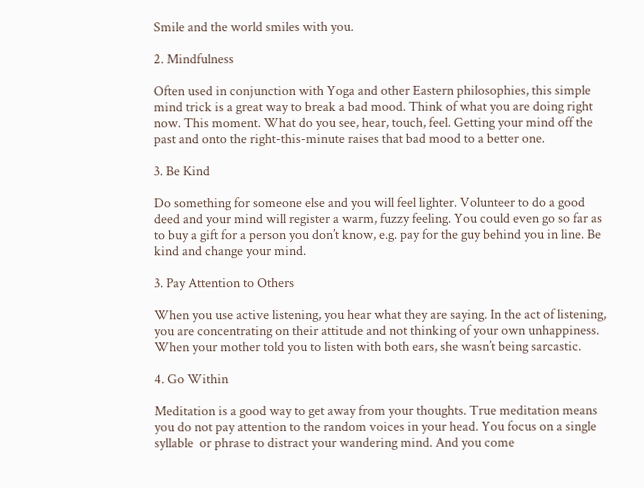Smile and the world smiles with you.

2. Mindfulness

Often used in conjunction with Yoga and other Eastern philosophies, this simple mind trick is a great way to break a bad mood. Think of what you are doing right now. This moment. What do you see, hear, touch, feel. Getting your mind off the past and onto the right-this-minute raises that bad mood to a better one.

3. Be Kind

Do something for someone else and you will feel lighter. Volunteer to do a good deed and your mind will register a warm, fuzzy feeling. You could even go so far as to buy a gift for a person you don’t know, e.g. pay for the guy behind you in line. Be kind and change your mind.

3. Pay Attention to Others

When you use active listening, you hear what they are saying. In the act of listening, you are concentrating on their attitude and not thinking of your own unhappiness. When your mother told you to listen with both ears, she wasn’t being sarcastic.

4. Go Within

Meditation is a good way to get away from your thoughts. True meditation means you do not pay attention to the random voices in your head. You focus on a single syllable  or phrase to distract your wandering mind. And you come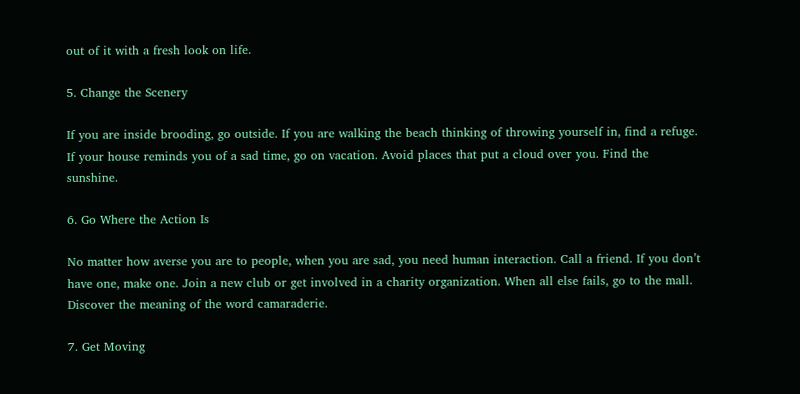out of it with a fresh look on life.

5. Change the Scenery

If you are inside brooding, go outside. If you are walking the beach thinking of throwing yourself in, find a refuge. If your house reminds you of a sad time, go on vacation. Avoid places that put a cloud over you. Find the sunshine.

6. Go Where the Action Is

No matter how averse you are to people, when you are sad, you need human interaction. Call a friend. If you don’t have one, make one. Join a new club or get involved in a charity organization. When all else fails, go to the mall. Discover the meaning of the word camaraderie.

7. Get Moving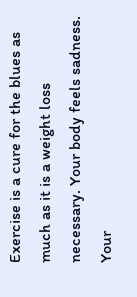Exercise is a cure for the blues as much as it is a weight loss necessary. Your body feels sadness. Your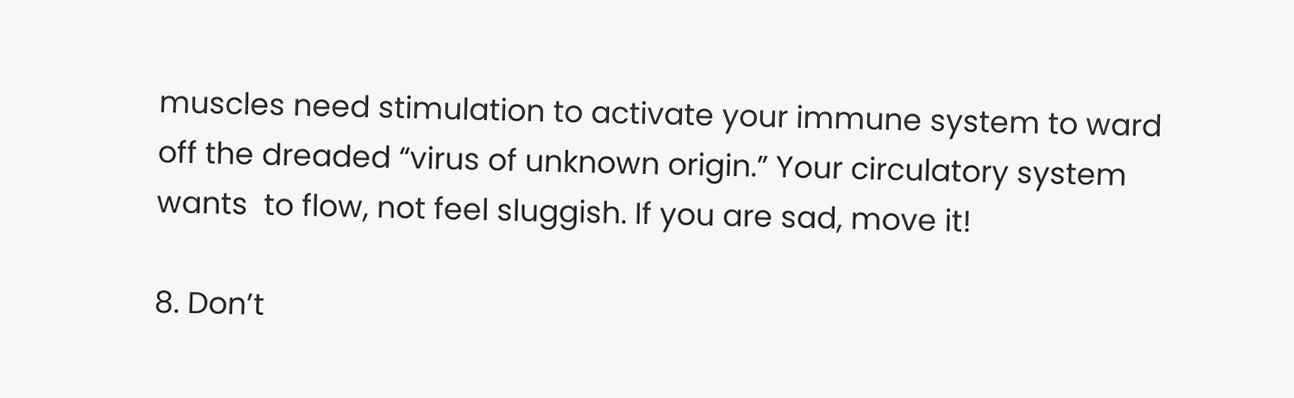muscles need stimulation to activate your immune system to ward off the dreaded “virus of unknown origin.” Your circulatory system wants  to flow, not feel sluggish. If you are sad, move it!

8. Don’t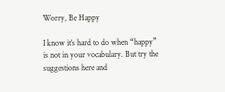Worry, Be Happy

I know it’s hard to do when “happy” is not in your vocabulary. But try the suggestions here and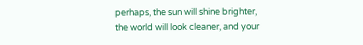perhaps, the sun will shine brighter, the world will look cleaner, and your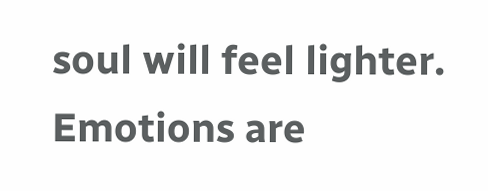soul will feel lighter. Emotions are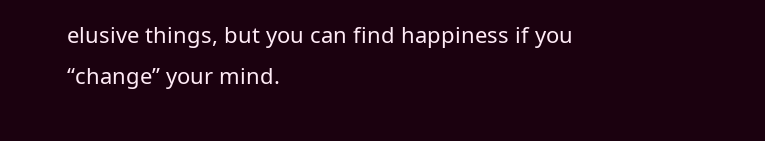elusive things, but you can find happiness if you “change” your mind.